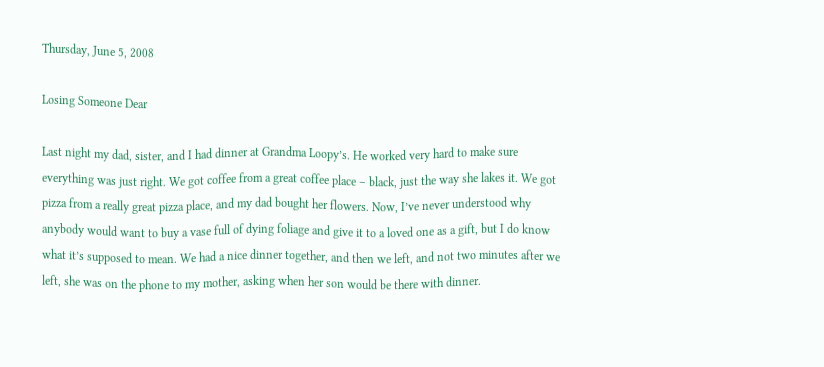Thursday, June 5, 2008

Losing Someone Dear

Last night my dad, sister, and I had dinner at Grandma Loopy’s. He worked very hard to make sure everything was just right. We got coffee from a great coffee place – black, just the way she lakes it. We got pizza from a really great pizza place, and my dad bought her flowers. Now, I’ve never understood why anybody would want to buy a vase full of dying foliage and give it to a loved one as a gift, but I do know what it’s supposed to mean. We had a nice dinner together, and then we left, and not two minutes after we left, she was on the phone to my mother, asking when her son would be there with dinner.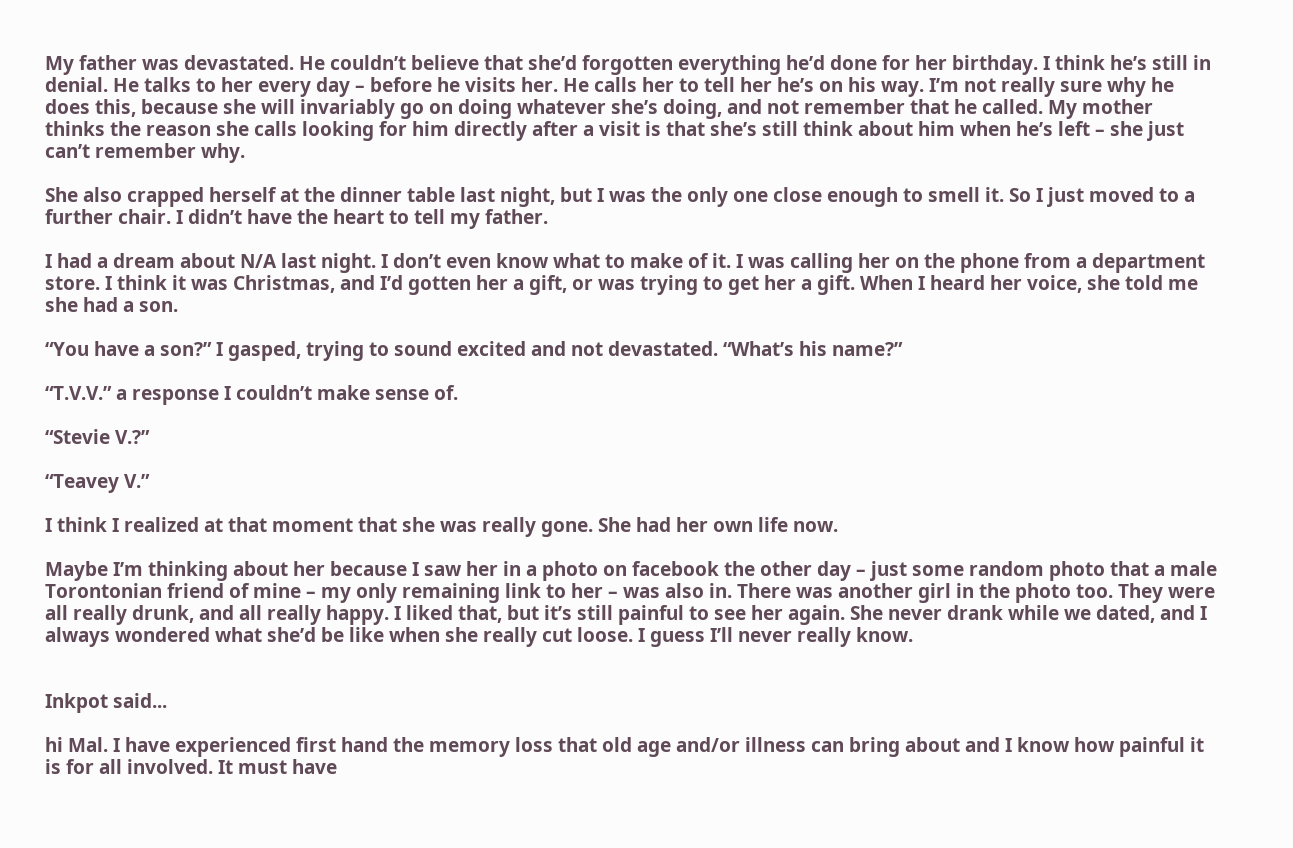My father was devastated. He couldn’t believe that she’d forgotten everything he’d done for her birthday. I think he’s still in denial. He talks to her every day – before he visits her. He calls her to tell her he’s on his way. I’m not really sure why he does this, because she will invariably go on doing whatever she’s doing, and not remember that he called. My mother thinks the reason she calls looking for him directly after a visit is that she’s still think about him when he’s left – she just can’t remember why.

She also crapped herself at the dinner table last night, but I was the only one close enough to smell it. So I just moved to a further chair. I didn’t have the heart to tell my father.

I had a dream about N/A last night. I don’t even know what to make of it. I was calling her on the phone from a department store. I think it was Christmas, and I’d gotten her a gift, or was trying to get her a gift. When I heard her voice, she told me she had a son.

“You have a son?” I gasped, trying to sound excited and not devastated. “What’s his name?”

“T.V.V.” a response I couldn’t make sense of.

“Stevie V.?”

“Teavey V.”

I think I realized at that moment that she was really gone. She had her own life now.

Maybe I’m thinking about her because I saw her in a photo on facebook the other day – just some random photo that a male Torontonian friend of mine – my only remaining link to her – was also in. There was another girl in the photo too. They were all really drunk, and all really happy. I liked that, but it’s still painful to see her again. She never drank while we dated, and I always wondered what she’d be like when she really cut loose. I guess I’ll never really know.


Inkpot said...

hi Mal. I have experienced first hand the memory loss that old age and/or illness can bring about and I know how painful it is for all involved. It must have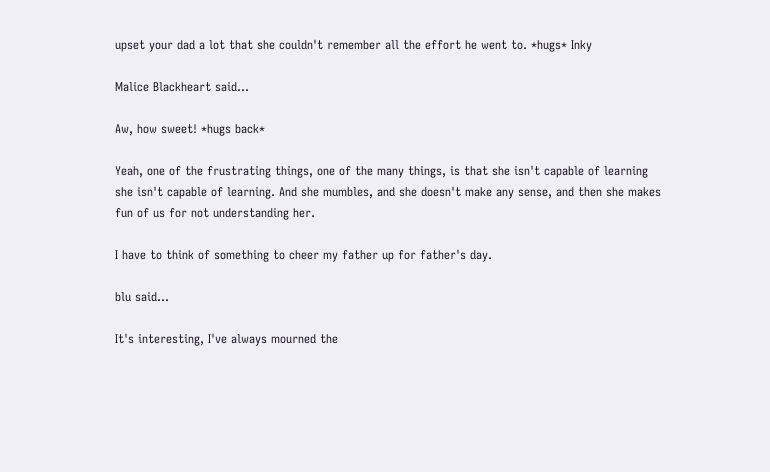upset your dad a lot that she couldn't remember all the effort he went to. *hugs* Inky

Malice Blackheart said...

Aw, how sweet! *hugs back*

Yeah, one of the frustrating things, one of the many things, is that she isn't capable of learning she isn't capable of learning. And she mumbles, and she doesn't make any sense, and then she makes fun of us for not understanding her.

I have to think of something to cheer my father up for father's day.

blu said...

It's interesting, I've always mourned the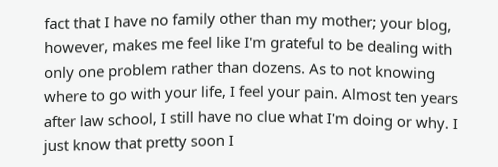fact that I have no family other than my mother; your blog, however, makes me feel like I'm grateful to be dealing with only one problem rather than dozens. As to not knowing where to go with your life, I feel your pain. Almost ten years after law school, I still have no clue what I'm doing or why. I just know that pretty soon I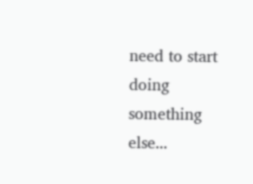need to start doing something else...